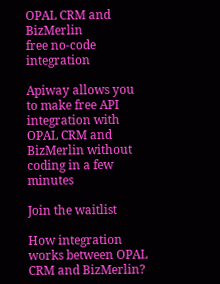OPAL CRM and BizMerlin
free no-code integration

Apiway allows you to make free API integration with OPAL CRM and BizMerlin without coding in a few minutes

Join the waitlist

How integration works between OPAL CRM and BizMerlin?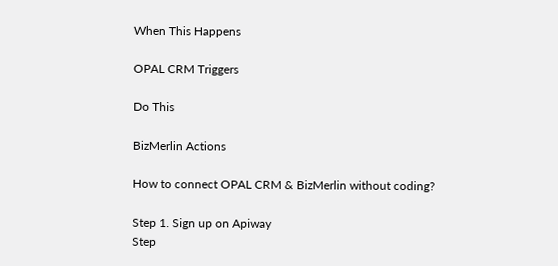When This Happens

OPAL CRM Triggers

Do This

BizMerlin Actions

How to connect OPAL CRM & BizMerlin without coding?

Step 1. Sign up on Apiway
Step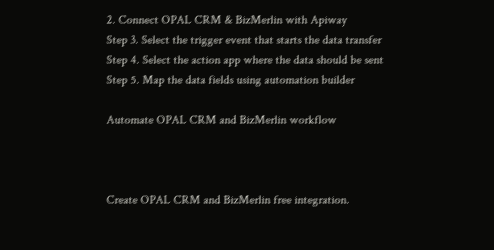2. Connect OPAL CRM & BizMerlin with Apiway
Step 3. Select the trigger event that starts the data transfer
Step 4. Select the action app where the data should be sent
Step 5. Map the data fields using automation builder

Automate OPAL CRM and BizMerlin workflow



Create OPAL CRM and BizMerlin free integration.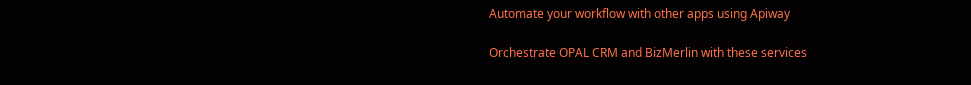Automate your workflow with other apps using Apiway

Orchestrate OPAL CRM and BizMerlin with these services